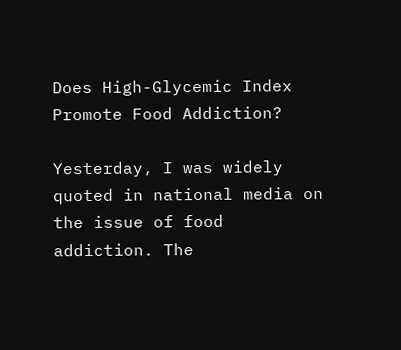Does High-Glycemic Index Promote Food Addiction?

Yesterday, I was widely quoted in national media on the issue of food addiction. The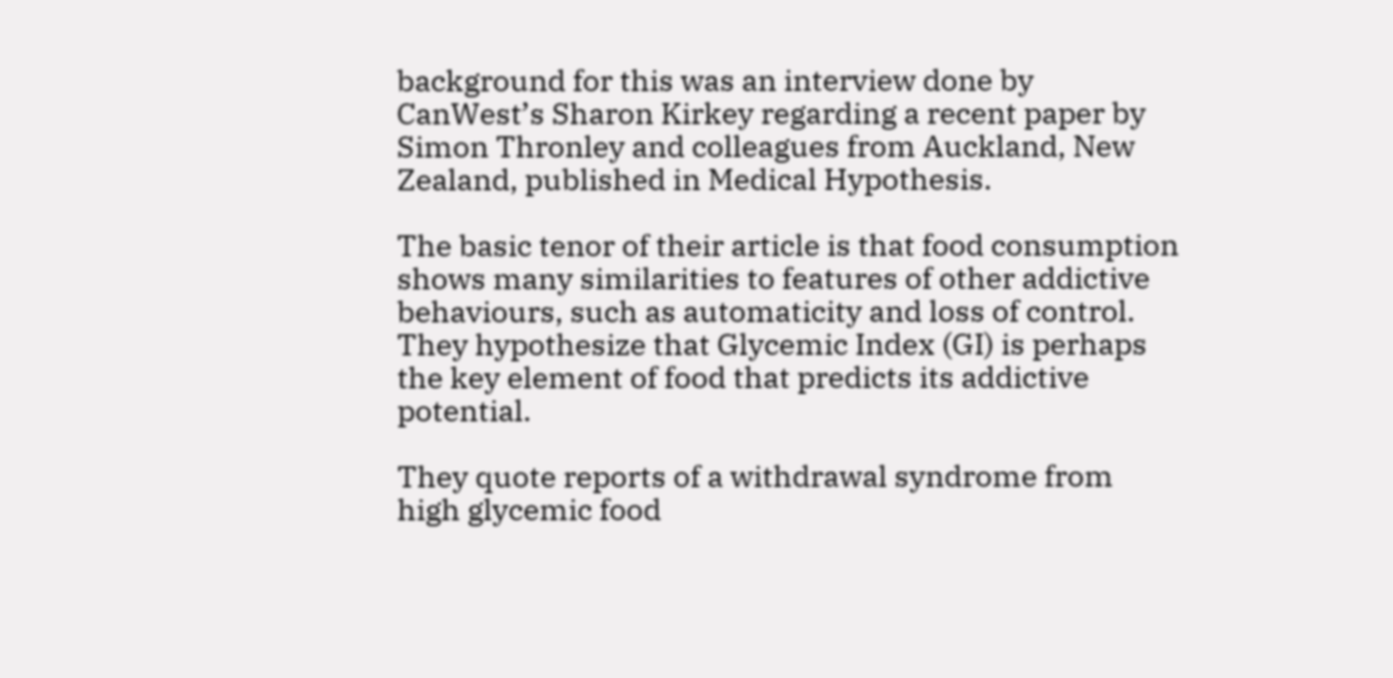background for this was an interview done by CanWest’s Sharon Kirkey regarding a recent paper by Simon Thronley and colleagues from Auckland, New Zealand, published in Medical Hypothesis.

The basic tenor of their article is that food consumption shows many similarities to features of other addictive behaviours, such as automaticity and loss of control. They hypothesize that Glycemic Index (GI) is perhaps the key element of food that predicts its addictive potential.

They quote reports of a withdrawal syndrome from high glycemic food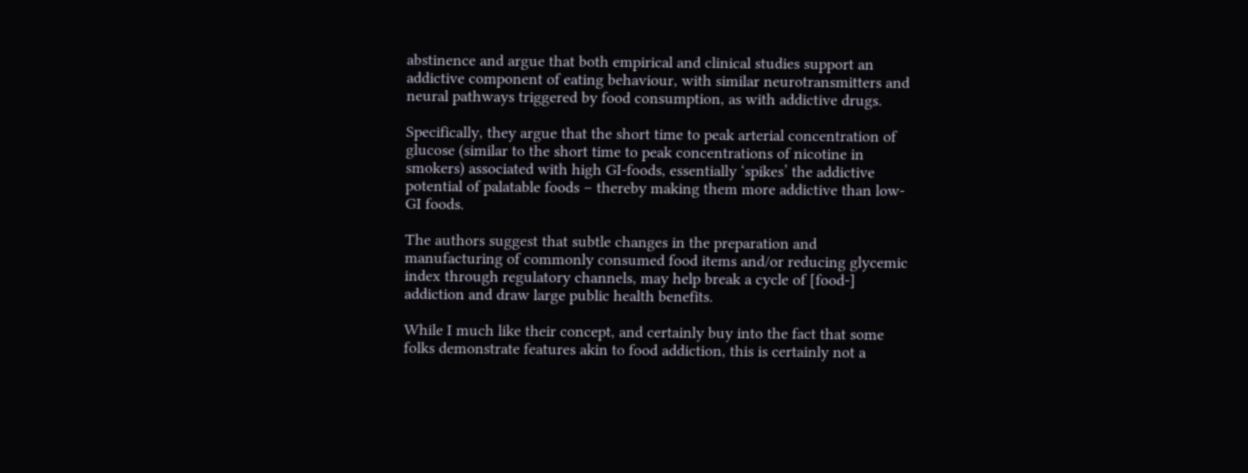abstinence and argue that both empirical and clinical studies support an addictive component of eating behaviour, with similar neurotransmitters and neural pathways triggered by food consumption, as with addictive drugs.

Specifically, they argue that the short time to peak arterial concentration of glucose (similar to the short time to peak concentrations of nicotine in smokers) associated with high GI-foods, essentially ‘spikes’ the addictive potential of palatable foods – thereby making them more addictive than low-GI foods.

The authors suggest that subtle changes in the preparation and manufacturing of commonly consumed food items and/or reducing glycemic index through regulatory channels, may help break a cycle of [food-] addiction and draw large public health benefits.

While I much like their concept, and certainly buy into the fact that some folks demonstrate features akin to food addiction, this is certainly not a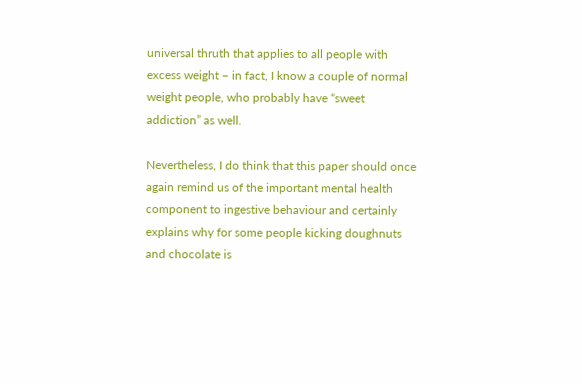universal thruth that applies to all people with excess weight – in fact, I know a couple of normal weight people, who probably have “sweet addiction” as well.

Nevertheless, I do think that this paper should once again remind us of the important mental health component to ingestive behaviour and certainly explains why for some people kicking doughnuts and chocolate is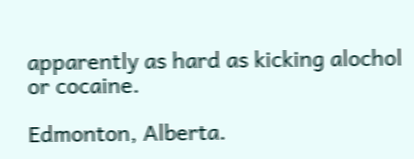apparently as hard as kicking alochol or cocaine.

Edmonton, Alberta.